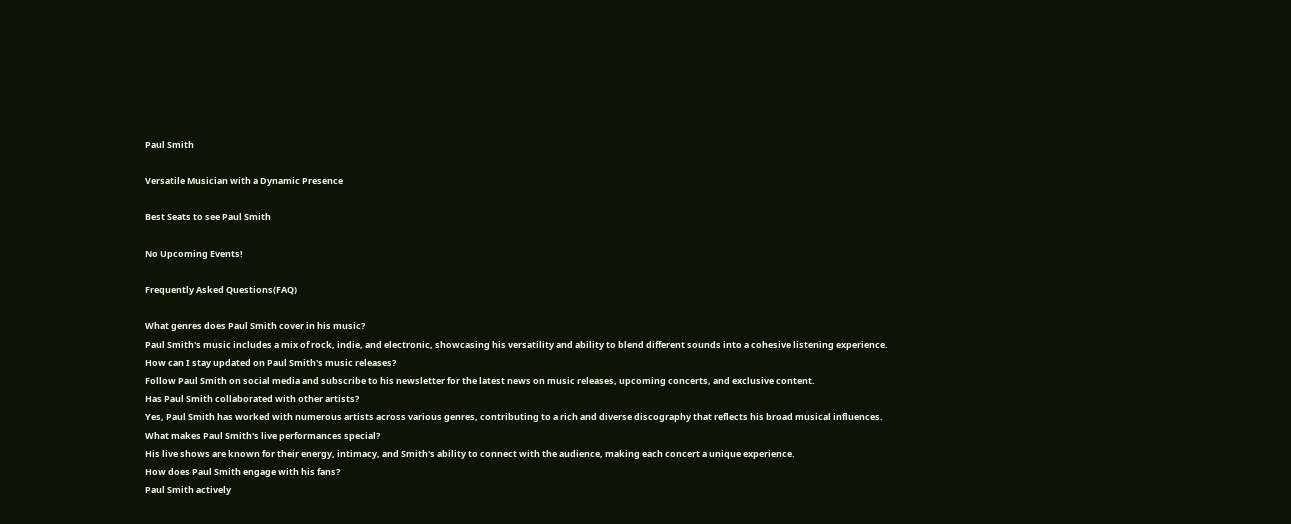Paul Smith

Versatile Musician with a Dynamic Presence

Best Seats to see Paul Smith

No Upcoming Events!

Frequently Asked Questions(FAQ)

What genres does Paul Smith cover in his music?
Paul Smith's music includes a mix of rock, indie, and electronic, showcasing his versatility and ability to blend different sounds into a cohesive listening experience.
How can I stay updated on Paul Smith's music releases?
Follow Paul Smith on social media and subscribe to his newsletter for the latest news on music releases, upcoming concerts, and exclusive content.
Has Paul Smith collaborated with other artists?
Yes, Paul Smith has worked with numerous artists across various genres, contributing to a rich and diverse discography that reflects his broad musical influences.
What makes Paul Smith's live performances special?
His live shows are known for their energy, intimacy, and Smith's ability to connect with the audience, making each concert a unique experience.
How does Paul Smith engage with his fans?
Paul Smith actively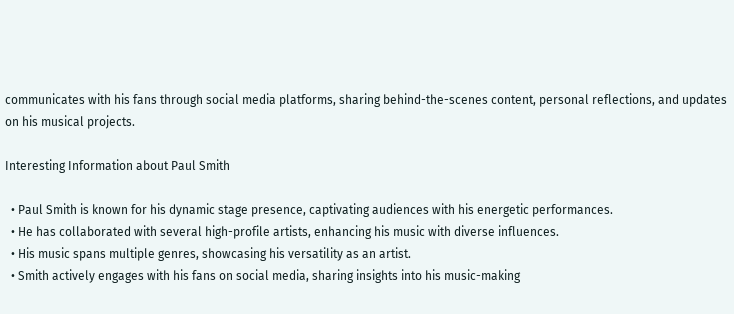communicates with his fans through social media platforms, sharing behind-the-scenes content, personal reflections, and updates on his musical projects.

Interesting Information about Paul Smith

  • Paul Smith is known for his dynamic stage presence, captivating audiences with his energetic performances.
  • He has collaborated with several high-profile artists, enhancing his music with diverse influences.
  • His music spans multiple genres, showcasing his versatility as an artist.
  • Smith actively engages with his fans on social media, sharing insights into his music-making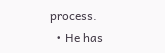process.
  • He has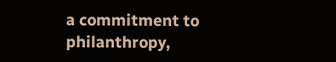a commitment to philanthropy,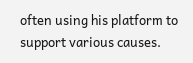often using his platform to support various causes.